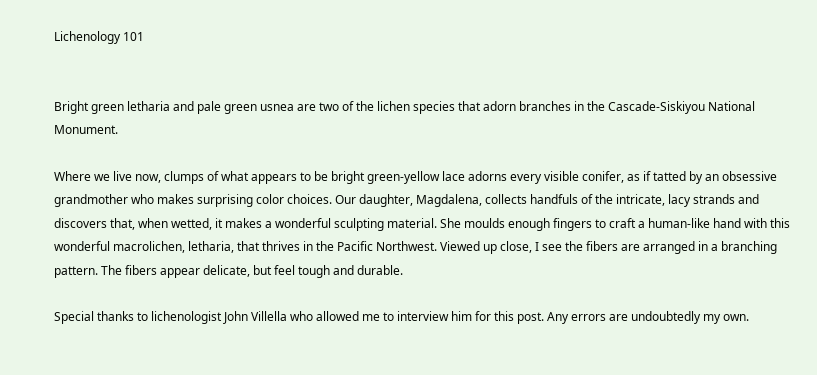Lichenology 101


Bright green letharia and pale green usnea are two of the lichen species that adorn branches in the Cascade-Siskiyou National Monument.

Where we live now, clumps of what appears to be bright green-yellow lace adorns every visible conifer, as if tatted by an obsessive grandmother who makes surprising color choices. Our daughter, Magdalena, collects handfuls of the intricate, lacy strands and discovers that, when wetted, it makes a wonderful sculpting material. She moulds enough fingers to craft a human-like hand with this wonderful macrolichen, letharia, that thrives in the Pacific Northwest. Viewed up close, I see the fibers are arranged in a branching pattern. The fibers appear delicate, but feel tough and durable.

Special thanks to lichenologist John Villella who allowed me to interview him for this post. Any errors are undoubtedly my own.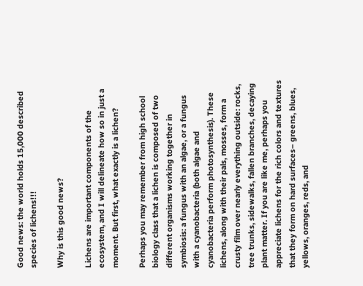Good news: the world holds 15,000 described species of lichens!!!

Why is this good news?

Lichens are important components of the ecosystem, and I will delineate how so in just a moment. But first, what exactly is a lichen?

Perhaps you may remember from high school biology class that a lichen is composed of two different organisms working together in symbiosis: a fungus with an algae, or a fungus with a cyanobacteria (both algae and cyanobacteria perform photosynthesis). These lichens, along with their pals, mosses, form a crusty film over nearly everything outside: rocks, tree trunks, sidewalks, fallen branches, decaying plant matter. If you are like me, perhaps you appreciate lichens for the rich colors and textures that they form on hard surfaces– greens, blues, yellows, oranges, reds, and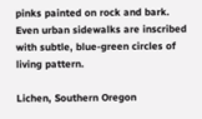pinks painted on rock and bark. Even urban sidewalks are inscribed with subtle, blue-green circles of living pattern.

Lichen, Southern Oregon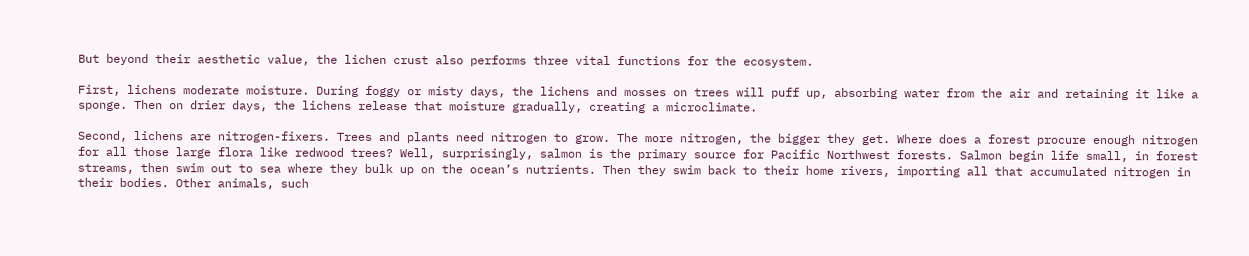But beyond their aesthetic value, the lichen crust also performs three vital functions for the ecosystem.

First, lichens moderate moisture. During foggy or misty days, the lichens and mosses on trees will puff up, absorbing water from the air and retaining it like a sponge. Then on drier days, the lichens release that moisture gradually, creating a microclimate.

Second, lichens are nitrogen-fixers. Trees and plants need nitrogen to grow. The more nitrogen, the bigger they get. Where does a forest procure enough nitrogen for all those large flora like redwood trees? Well, surprisingly, salmon is the primary source for Pacific Northwest forests. Salmon begin life small, in forest streams, then swim out to sea where they bulk up on the ocean’s nutrients. Then they swim back to their home rivers, importing all that accumulated nitrogen in their bodies. Other animals, such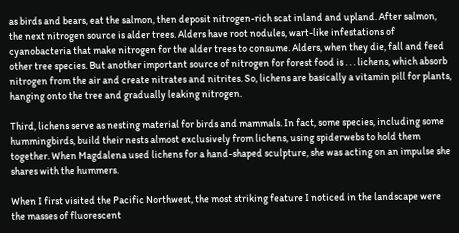as birds and bears, eat the salmon, then deposit nitrogen-rich scat inland and upland. After salmon, the next nitrogen source is alder trees. Alders have root nodules, wart-like infestations of cyanobacteria that make nitrogen for the alder trees to consume. Alders, when they die, fall and feed other tree species. But another important source of nitrogen for forest food is . . . lichens, which absorb nitrogen from the air and create nitrates and nitrites. So, lichens are basically a vitamin pill for plants, hanging onto the tree and gradually leaking nitrogen.

Third, lichens serve as nesting material for birds and mammals. In fact, some species, including some hummingbirds, build their nests almost exclusively from lichens, using spiderwebs to hold them together. When Magdalena used lichens for a hand-shaped sculpture, she was acting on an impulse she shares with the hummers.

When I first visited the Pacific Northwest, the most striking feature I noticed in the landscape were the masses of fluorescent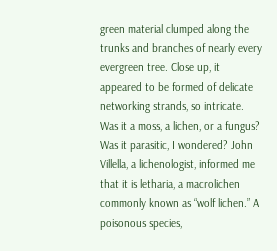green material clumped along the trunks and branches of nearly every evergreen tree. Close up, it appeared to be formed of delicate networking strands, so intricate. Was it a moss, a lichen, or a fungus? Was it parasitic, I wondered? John Villella, a lichenologist, informed me that it is letharia, a macrolichen commonly known as “wolf lichen.” A poisonous species,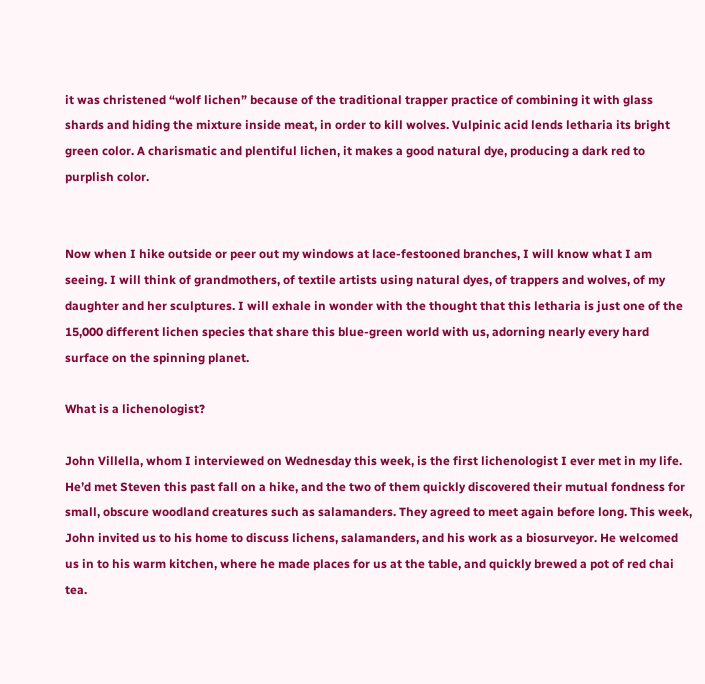it was christened “wolf lichen” because of the traditional trapper practice of combining it with glass shards and hiding the mixture inside meat, in order to kill wolves. Vulpinic acid lends letharia its bright green color. A charismatic and plentiful lichen, it makes a good natural dye, producing a dark red to purplish color.


Now when I hike outside or peer out my windows at lace-festooned branches, I will know what I am seeing. I will think of grandmothers, of textile artists using natural dyes, of trappers and wolves, of my daughter and her sculptures. I will exhale in wonder with the thought that this letharia is just one of the 15,000 different lichen species that share this blue-green world with us, adorning nearly every hard surface on the spinning planet.

What is a lichenologist?

John Villella, whom I interviewed on Wednesday this week, is the first lichenologist I ever met in my life. He’d met Steven this past fall on a hike, and the two of them quickly discovered their mutual fondness for small, obscure woodland creatures such as salamanders. They agreed to meet again before long. This week, John invited us to his home to discuss lichens, salamanders, and his work as a biosurveyor. He welcomed us in to his warm kitchen, where he made places for us at the table, and quickly brewed a pot of red chai tea.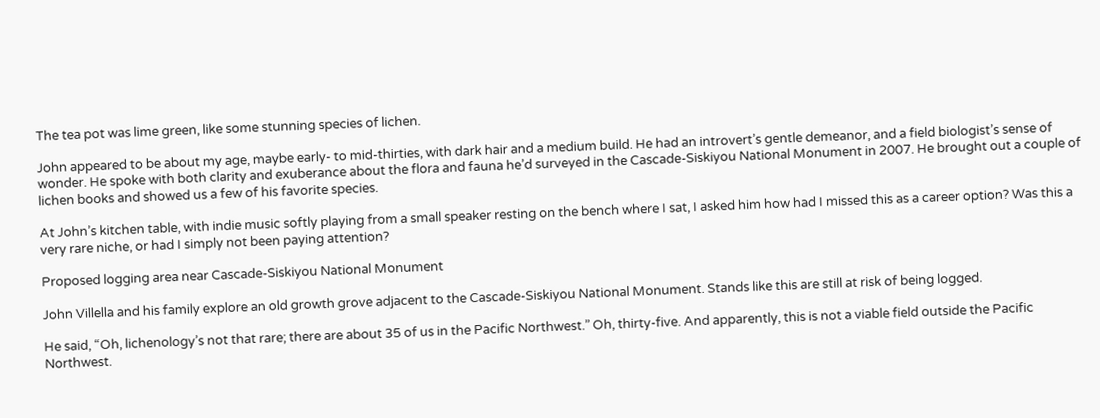The tea pot was lime green, like some stunning species of lichen.

John appeared to be about my age, maybe early- to mid-thirties, with dark hair and a medium build. He had an introvert’s gentle demeanor, and a field biologist’s sense of wonder. He spoke with both clarity and exuberance about the flora and fauna he’d surveyed in the Cascade-Siskiyou National Monument in 2007. He brought out a couple of lichen books and showed us a few of his favorite species.

At John’s kitchen table, with indie music softly playing from a small speaker resting on the bench where I sat, I asked him how had I missed this as a career option? Was this a very rare niche, or had I simply not been paying attention?

Proposed logging area near Cascade-Siskiyou National Monument

John Villella and his family explore an old growth grove adjacent to the Cascade-Siskiyou National Monument. Stands like this are still at risk of being logged.

He said, “Oh, lichenology’s not that rare; there are about 35 of us in the Pacific Northwest.” Oh, thirty-five. And apparently, this is not a viable field outside the Pacific Northwest.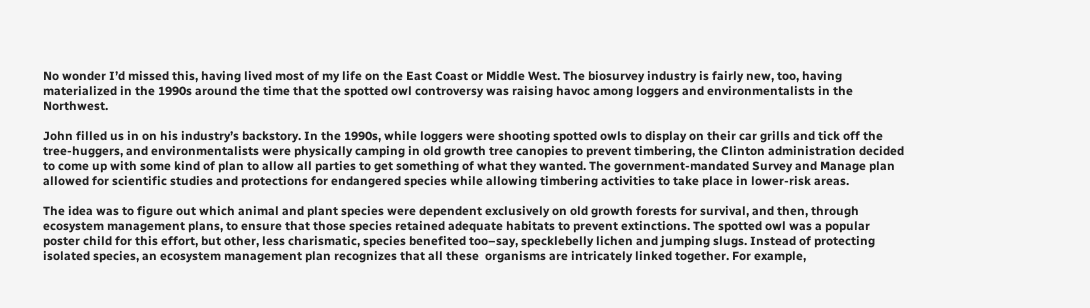No wonder I’d missed this, having lived most of my life on the East Coast or Middle West. The biosurvey industry is fairly new, too, having materialized in the 1990s around the time that the spotted owl controversy was raising havoc among loggers and environmentalists in the Northwest.

John filled us in on his industry’s backstory. In the 1990s, while loggers were shooting spotted owls to display on their car grills and tick off the tree-huggers, and environmentalists were physically camping in old growth tree canopies to prevent timbering, the Clinton administration decided to come up with some kind of plan to allow all parties to get something of what they wanted. The government-mandated Survey and Manage plan allowed for scientific studies and protections for endangered species while allowing timbering activities to take place in lower-risk areas.

The idea was to figure out which animal and plant species were dependent exclusively on old growth forests for survival, and then, through ecosystem management plans, to ensure that those species retained adequate habitats to prevent extinctions. The spotted owl was a popular poster child for this effort, but other, less charismatic, species benefited too–say, specklebelly lichen and jumping slugs. Instead of protecting isolated species, an ecosystem management plan recognizes that all these  organisms are intricately linked together. For example,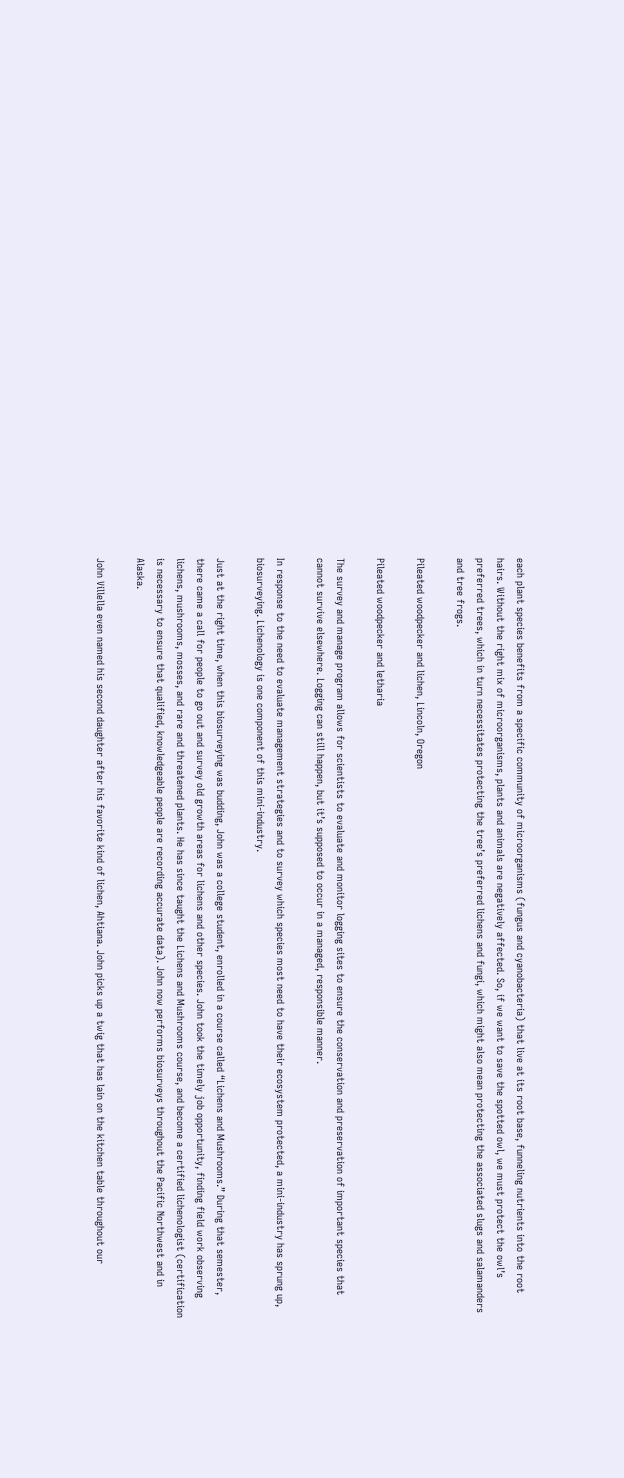each plant species benefits from a specific community of microorganisms (fungus and cyanobacteria) that live at its root base, funneling nutrients into the root hairs. Without the right mix of microorganisms, plants and animals are negatively affected. So, if we want to save the spotted owl, we must protect the owl’s preferred trees, which in turn necessitates protecting the tree’s preferred lichens and fungi, which might also mean protecting the associated slugs and salamanders and tree frogs.

Pileated woodpecker and lichen, Lincoln, Oregon

Pileated woodpecker and letharia

The survey and manage program allows for scientists to evaluate and monitor logging sites to ensure the conservation and preservation of important species that cannot survive elsewhere. Logging can still happen, but it’s supposed to occur in a managed, responsible manner.

In response to the need to evaluate management strategies and to survey which species most need to have their ecosystem protected, a mini-industry has sprung up, biosurveying. Lichenology is one component of this mini-industry.

Just at the right time, when this biosurveying was budding, John was a college student, enrolled in a course called “Lichens and Mushrooms.” During that semester, there came a call for people to go out and survey old growth areas for lichens and other species. John took the timely job opportunity, finding field work observing lichens, mushrooms, mosses, and rare and threatened plants. He has since taught the Lichens and Mushrooms course, and become a certified lichenologist (certification is necessary to ensure that qualified, knowledgeable people are recording accurate data). John now performs biosurveys throughout the Pacific Northwest and in Alaska.

John Villella even named his second daughter after his favorite kind of lichen, Ahtiana. John picks up a twig that has lain on the kitchen table throughout our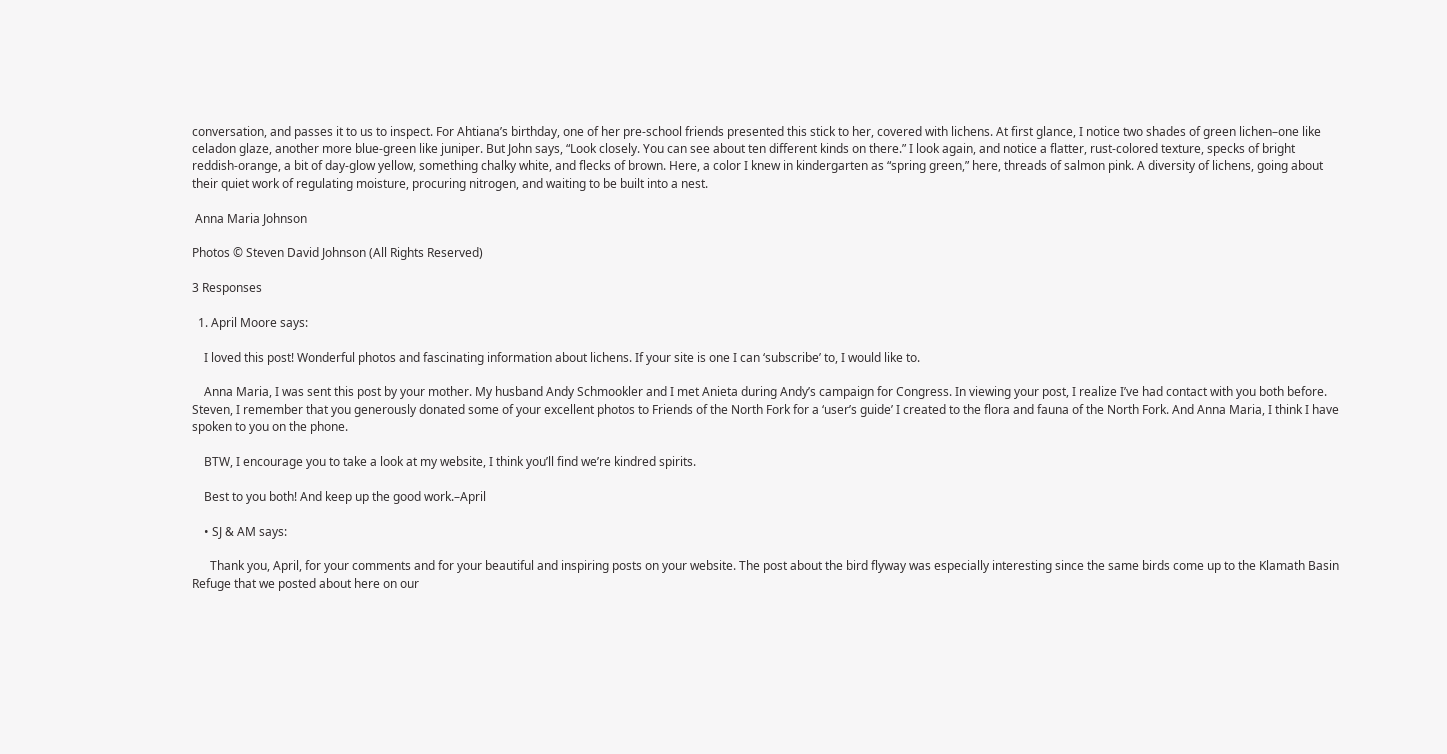conversation, and passes it to us to inspect. For Ahtiana’s birthday, one of her pre-school friends presented this stick to her, covered with lichens. At first glance, I notice two shades of green lichen–one like celadon glaze, another more blue-green like juniper. But John says, “Look closely. You can see about ten different kinds on there.” I look again, and notice a flatter, rust-colored texture, specks of bright reddish-orange, a bit of day-glow yellow, something chalky white, and flecks of brown. Here, a color I knew in kindergarten as “spring green,” here, threads of salmon pink. A diversity of lichens, going about their quiet work of regulating moisture, procuring nitrogen, and waiting to be built into a nest.

 Anna Maria Johnson

Photos © Steven David Johnson (All Rights Reserved)

3 Responses

  1. April Moore says:

    I loved this post! Wonderful photos and fascinating information about lichens. If your site is one I can ‘subscribe’ to, I would like to.

    Anna Maria, I was sent this post by your mother. My husband Andy Schmookler and I met Anieta during Andy’s campaign for Congress. In viewing your post, I realize I’ve had contact with you both before. Steven, I remember that you generously donated some of your excellent photos to Friends of the North Fork for a ‘user’s guide’ I created to the flora and fauna of the North Fork. And Anna Maria, I think I have spoken to you on the phone.

    BTW, I encourage you to take a look at my website, I think you’ll find we’re kindred spirits.

    Best to you both! And keep up the good work.–April

    • SJ & AM says:

      Thank you, April, for your comments and for your beautiful and inspiring posts on your website. The post about the bird flyway was especially interesting since the same birds come up to the Klamath Basin Refuge that we posted about here on our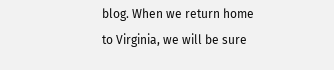blog. When we return home to Virginia, we will be sure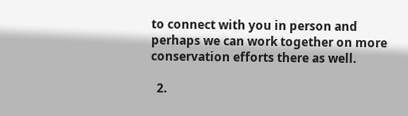to connect with you in person and perhaps we can work together on more conservation efforts there as well.

  2.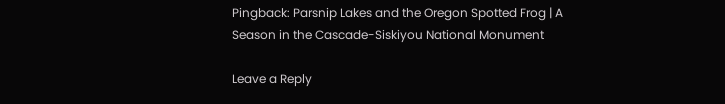Pingback: Parsnip Lakes and the Oregon Spotted Frog | A Season in the Cascade-Siskiyou National Monument

Leave a Reply